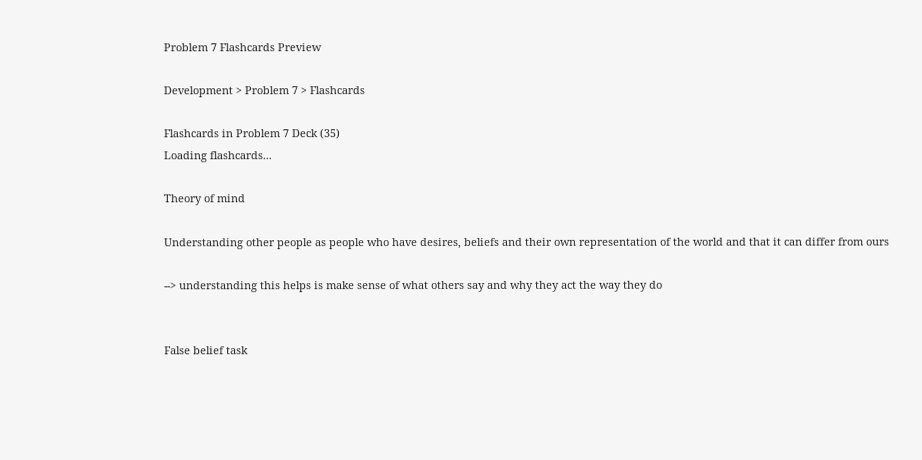Problem 7 Flashcards Preview

Development > Problem 7 > Flashcards

Flashcards in Problem 7 Deck (35)
Loading flashcards...

Theory of mind

Understanding other people as people who have desires, beliefs and their own representation of the world and that it can differ from ours

--> understanding this helps is make sense of what others say and why they act the way they do


False belief task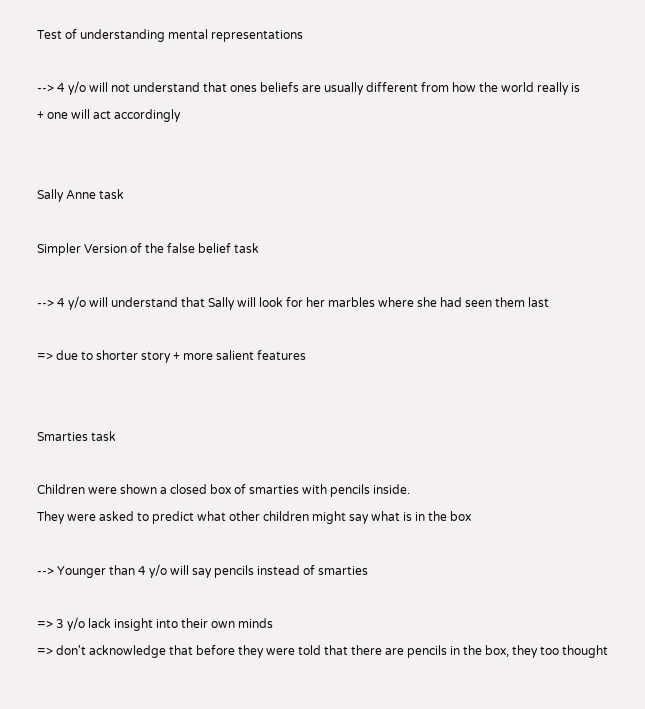Test of understanding mental representations

--> 4 y/o will not understand that ones beliefs are usually different from how the world really is
+ one will act accordingly


Sally Anne task

Simpler Version of the false belief task

--> 4 y/o will understand that Sally will look for her marbles where she had seen them last

=> due to shorter story + more salient features


Smarties task

Children were shown a closed box of smarties with pencils inside.
They were asked to predict what other children might say what is in the box

--> Younger than 4 y/o will say pencils instead of smarties

=> 3 y/o lack insight into their own minds
=> don't acknowledge that before they were told that there are pencils in the box, they too thought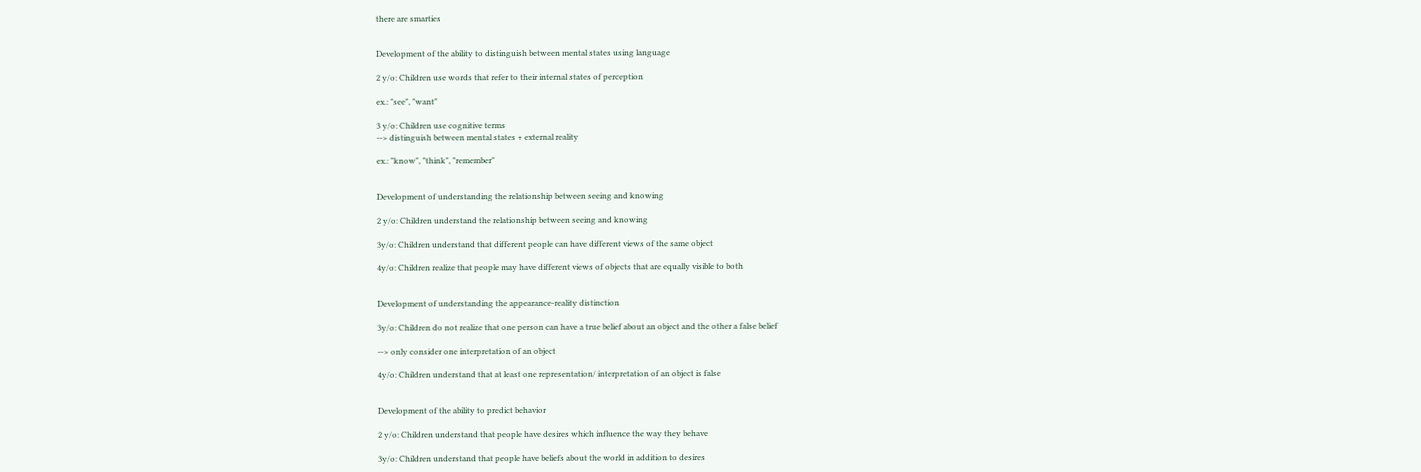there are smarties


Development of the ability to distinguish between mental states using language

2 y/o: Children use words that refer to their internal states of perception

ex.: "see", "want"

3 y/o: Children use cognitive terms
--> distinguish between mental states + external reality

ex.: "know", "think", "remember"


Development of understanding the relationship between seeing and knowing

2 y/o: Children understand the relationship between seeing and knowing

3y/o: Children understand that different people can have different views of the same object

4y/o: Children realize that people may have different views of objects that are equally visible to both


Development of understanding the appearance-reality distinction

3y/o: Children do not realize that one person can have a true belief about an object and the other a false belief

--> only consider one interpretation of an object

4y/o: Children understand that at least one representation/ interpretation of an object is false


Development of the ability to predict behavior

2 y/o: Children understand that people have desires which influence the way they behave

3y/o: Children understand that people have beliefs about the world in addition to desires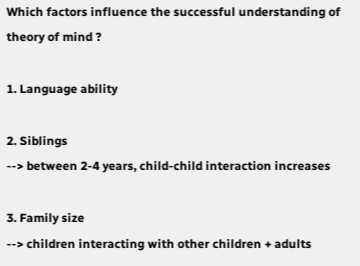Which factors influence the successful understanding of theory of mind ?

1. Language ability

2. Siblings
--> between 2-4 years, child-child interaction increases

3. Family size
--> children interacting with other children + adults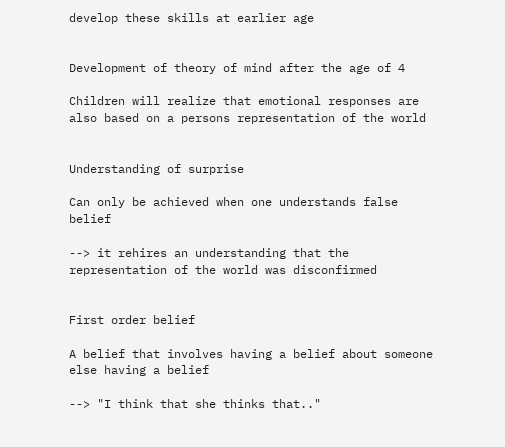develop these skills at earlier age


Development of theory of mind after the age of 4

Children will realize that emotional responses are also based on a persons representation of the world


Understanding of surprise

Can only be achieved when one understands false belief

--> it rehires an understanding that the representation of the world was disconfirmed


First order belief

A belief that involves having a belief about someone else having a belief

--> "I think that she thinks that.."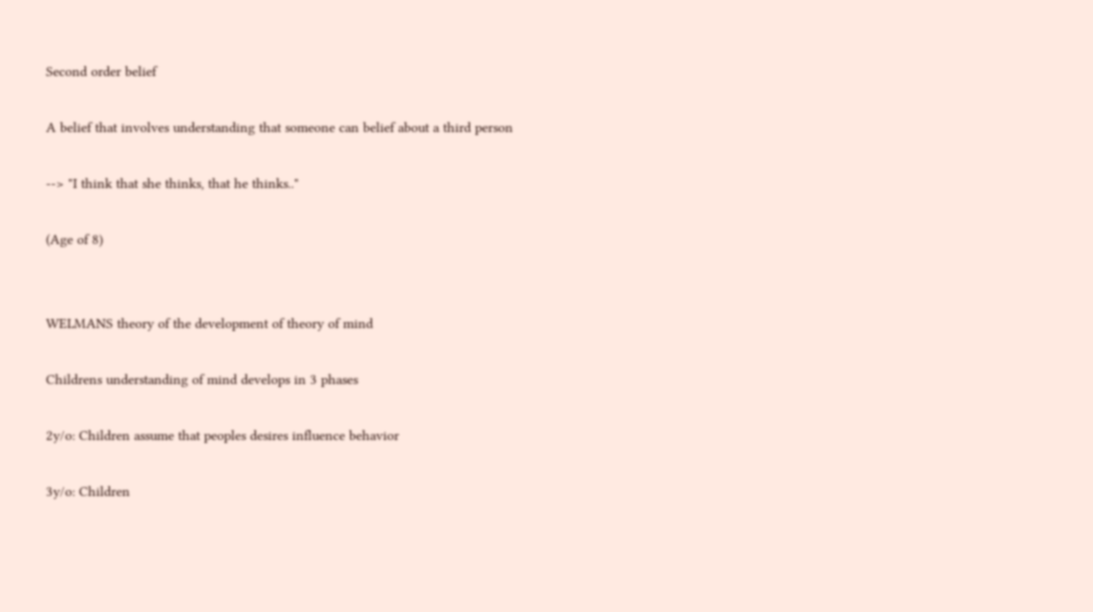Second order belief

A belief that involves understanding that someone can belief about a third person

--> "I think that she thinks, that he thinks.."

(Age of 8)


WELMANS theory of the development of theory of mind

Childrens understanding of mind develops in 3 phases

2y/o: Children assume that peoples desires influence behavior

3y/o: Children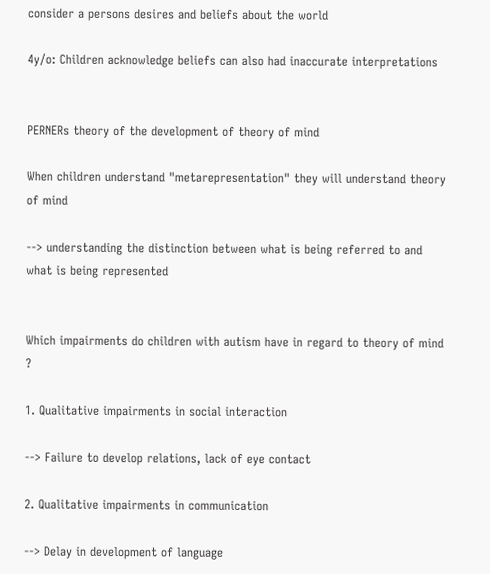consider a persons desires and beliefs about the world

4y/o: Children acknowledge beliefs can also had inaccurate interpretations


PERNERs theory of the development of theory of mind

When children understand "metarepresentation" they will understand theory of mind

--> understanding the distinction between what is being referred to and what is being represented


Which impairments do children with autism have in regard to theory of mind ?

1. Qualitative impairments in social interaction

--> Failure to develop relations, lack of eye contact

2. Qualitative impairments in communication

--> Delay in development of language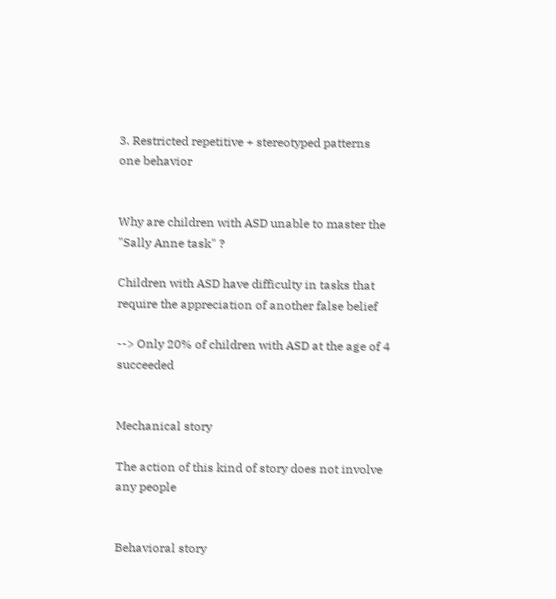3. Restricted repetitive + stereotyped patterns one behavior


Why are children with ASD unable to master the "Sally Anne task" ?

Children with ASD have difficulty in tasks that require the appreciation of another false belief

--> Only 20% of children with ASD at the age of 4 succeeded


Mechanical story

The action of this kind of story does not involve any people


Behavioral story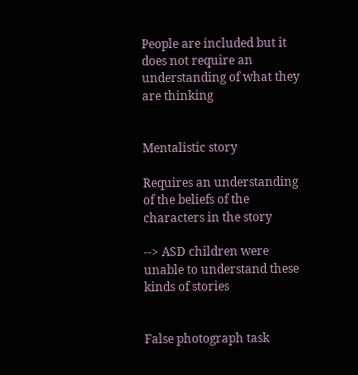People are included but it does not require an understanding of what they are thinking


Mentalistic story

Requires an understanding of the beliefs of the characters in the story

--> ASD children were unable to understand these kinds of stories


False photograph task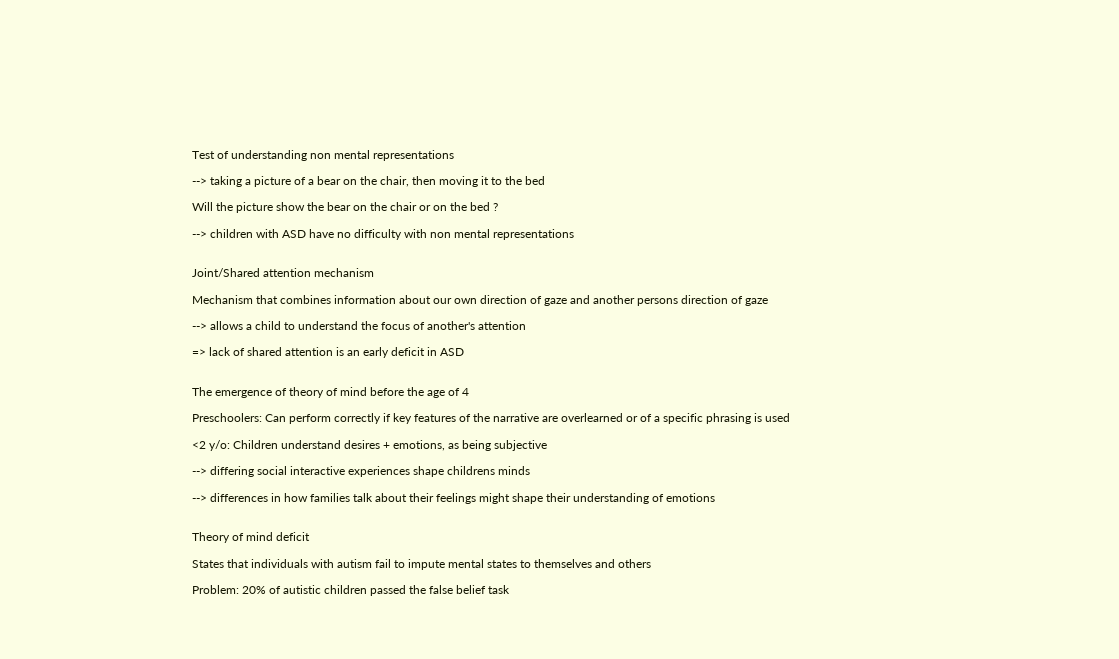Test of understanding non mental representations

--> taking a picture of a bear on the chair, then moving it to the bed

Will the picture show the bear on the chair or on the bed ?

--> children with ASD have no difficulty with non mental representations


Joint/Shared attention mechanism

Mechanism that combines information about our own direction of gaze and another persons direction of gaze

--> allows a child to understand the focus of another's attention

=> lack of shared attention is an early deficit in ASD


The emergence of theory of mind before the age of 4

Preschoolers: Can perform correctly if key features of the narrative are overlearned or of a specific phrasing is used

<2 y/o: Children understand desires + emotions, as being subjective

--> differing social interactive experiences shape childrens minds

--> differences in how families talk about their feelings might shape their understanding of emotions


Theory of mind deficit

States that individuals with autism fail to impute mental states to themselves and others

Problem: 20% of autistic children passed the false belief task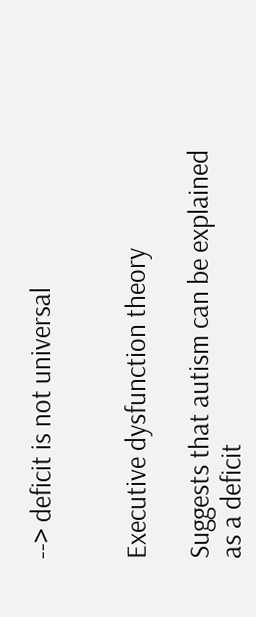--> deficit is not universal


Executive dysfunction theory

Suggests that autism can be explained as a deficit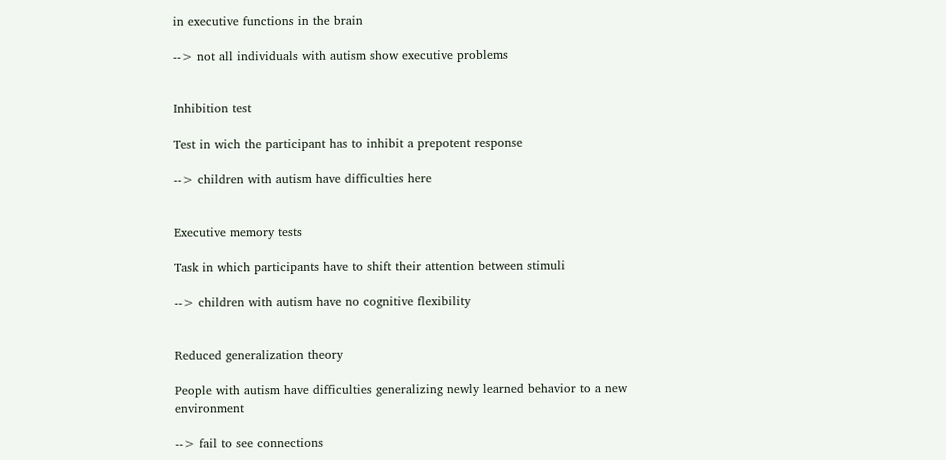in executive functions in the brain

--> not all individuals with autism show executive problems


Inhibition test

Test in wich the participant has to inhibit a prepotent response

--> children with autism have difficulties here


Executive memory tests

Task in which participants have to shift their attention between stimuli

--> children with autism have no cognitive flexibility


Reduced generalization theory

People with autism have difficulties generalizing newly learned behavior to a new environment

--> fail to see connections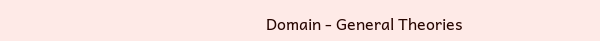Domain - General Theories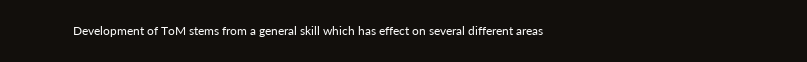Development of ToM stems from a general skill which has effect on several different areas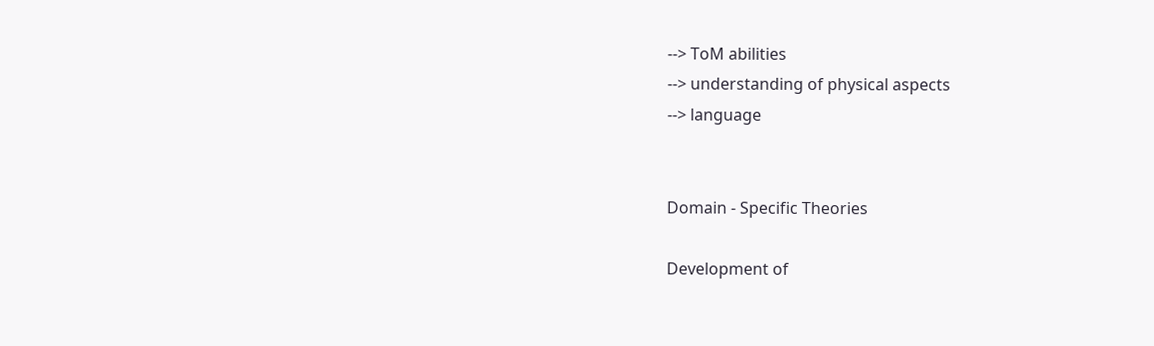--> ToM abilities
--> understanding of physical aspects
--> language


Domain - Specific Theories

Development of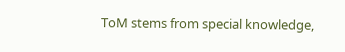ToM stems from special knowledge,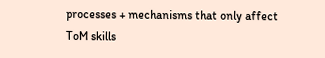processes + mechanisms that only affect ToM skills